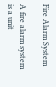Fire Alarm System

A fire alarm system is a unit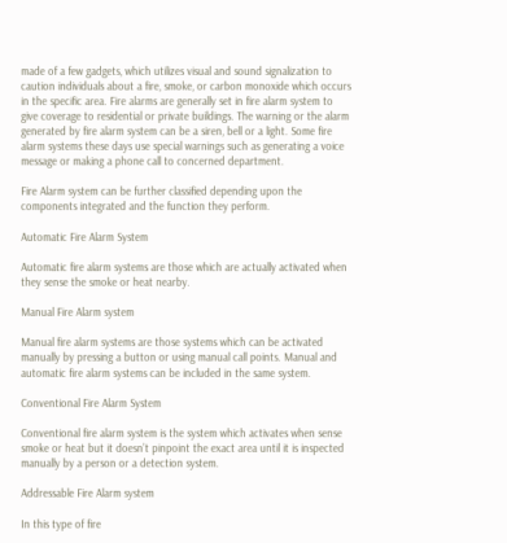made of a few gadgets, which utilizes visual and sound signalization to caution individuals about a fire, smoke, or carbon monoxide which occurs in the specific area. Fire alarms are generally set in fire alarm system to give coverage to residential or private buildings. The warning or the alarm generated by fire alarm system can be a siren, bell or a light. Some fire alarm systems these days use special warnings such as generating a voice message or making a phone call to concerned department.

Fire Alarm system can be further classified depending upon the components integrated and the function they perform.

Automatic Fire Alarm System

Automatic fire alarm systems are those which are actually activated when they sense the smoke or heat nearby.

Manual Fire Alarm system

Manual fire alarm systems are those systems which can be activated manually by pressing a button or using manual call points. Manual and automatic fire alarm systems can be included in the same system.

Conventional Fire Alarm System

Conventional fire alarm system is the system which activates when sense smoke or heat but it doesn’t pinpoint the exact area until it is inspected manually by a person or a detection system.

Addressable Fire Alarm system

In this type of fire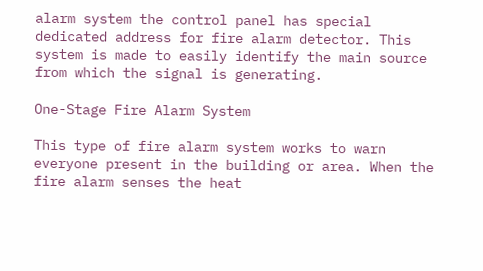alarm system the control panel has special dedicated address for fire alarm detector. This system is made to easily identify the main source from which the signal is generating.

One-Stage Fire Alarm System

This type of fire alarm system works to warn everyone present in the building or area. When the fire alarm senses the heat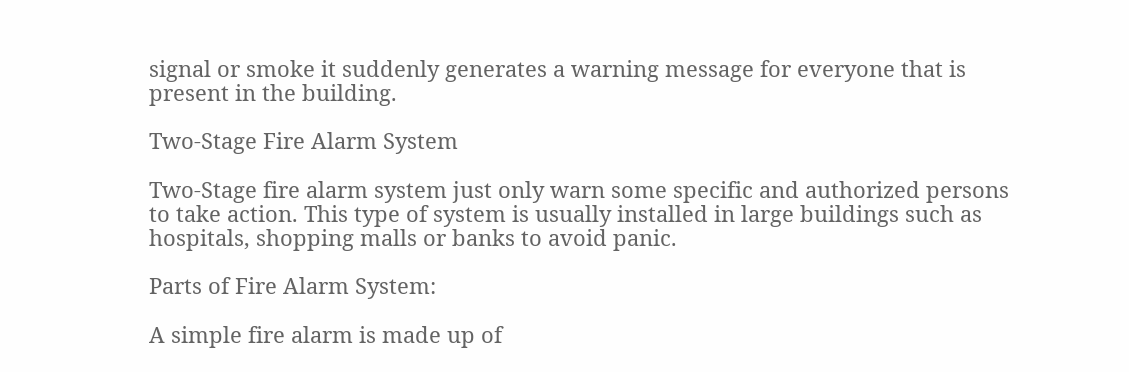signal or smoke it suddenly generates a warning message for everyone that is present in the building.

Two-Stage Fire Alarm System

Two-Stage fire alarm system just only warn some specific and authorized persons to take action. This type of system is usually installed in large buildings such as hospitals, shopping malls or banks to avoid panic.

Parts of Fire Alarm System:

A simple fire alarm is made up of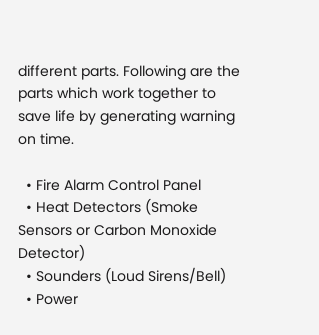different parts. Following are the parts which work together to save life by generating warning on time.

  • Fire Alarm Control Panel
  • Heat Detectors (Smoke Sensors or Carbon Monoxide Detector)
  • Sounders (Loud Sirens/Bell)
  • Power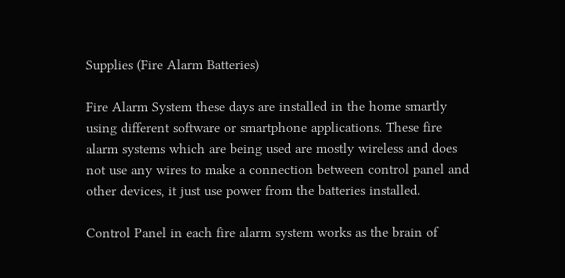Supplies (Fire Alarm Batteries)

Fire Alarm System these days are installed in the home smartly using different software or smartphone applications. These fire alarm systems which are being used are mostly wireless and does not use any wires to make a connection between control panel and other devices, it just use power from the batteries installed.

Control Panel in each fire alarm system works as the brain of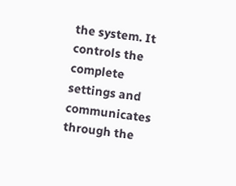the system. It controls the complete settings and communicates through the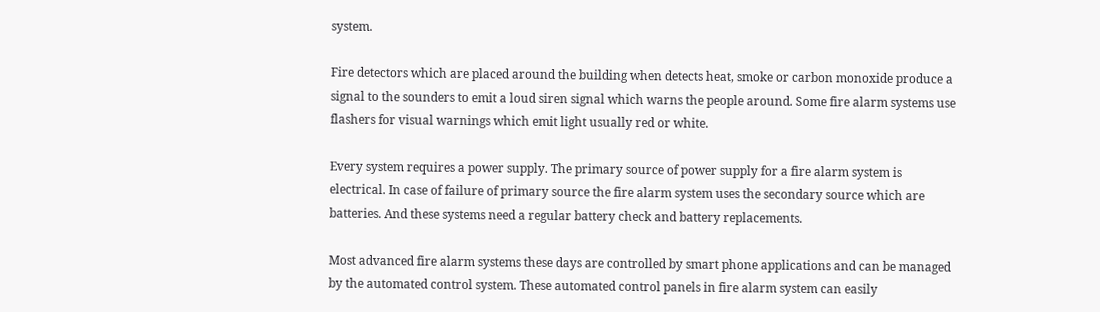system.

Fire detectors which are placed around the building when detects heat, smoke or carbon monoxide produce a signal to the sounders to emit a loud siren signal which warns the people around. Some fire alarm systems use flashers for visual warnings which emit light usually red or white.

Every system requires a power supply. The primary source of power supply for a fire alarm system is electrical. In case of failure of primary source the fire alarm system uses the secondary source which are batteries. And these systems need a regular battery check and battery replacements.

Most advanced fire alarm systems these days are controlled by smart phone applications and can be managed by the automated control system. These automated control panels in fire alarm system can easily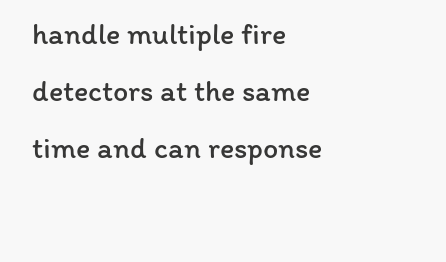handle multiple fire detectors at the same time and can response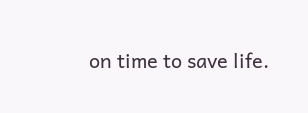on time to save life.